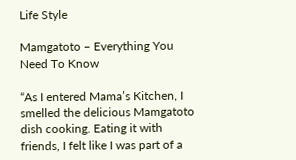Life Style

Mamgatoto – Everything You Need To Know

“As I entered Mama’s Kitchen, I smelled the delicious Mamgatoto dish cooking. Eating it with friends, I felt like I was part of a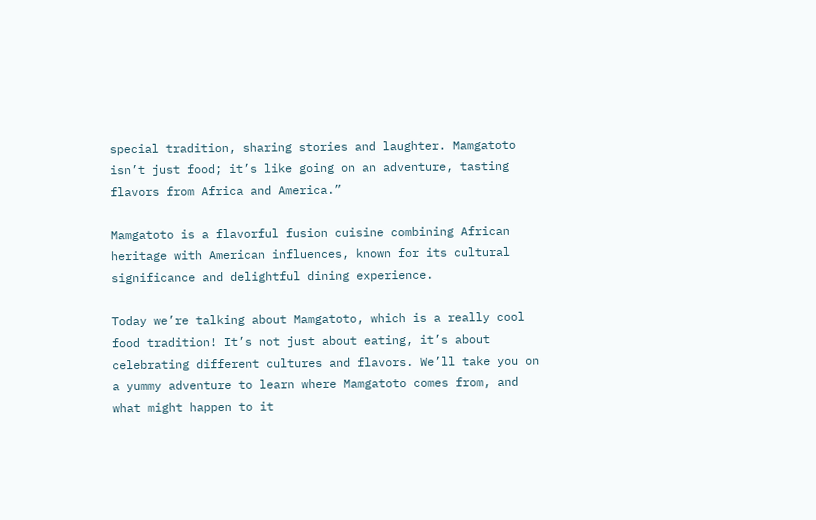special tradition, sharing stories and laughter. Mamgatoto isn’t just food; it’s like going on an adventure, tasting flavors from Africa and America.”

Mamgatoto is a flavorful fusion cuisine combining African heritage with American influences, known for its cultural significance and delightful dining experience.

Today we’re talking about Mamgatoto, which is a really cool food tradition! It’s not just about eating, it’s about celebrating different cultures and flavors. We’ll take you on a yummy adventure to learn where Mamgatoto comes from, and what might happen to it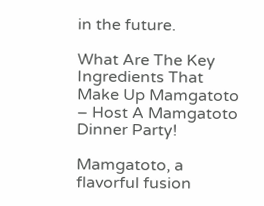in the future.

What Are The Key Ingredients That Make Up Mamgatoto – Host A Mamgatoto Dinner Party!

Mamgatoto, a flavorful fusion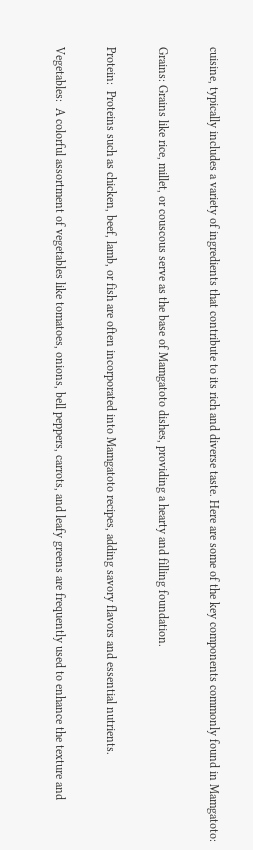cuisine, typically includes a variety of ingredients that contribute to its rich and diverse taste. Here are some of the key components commonly found in Mamgatoto:

Grains: Grains like rice, millet, or couscous serve as the base of Mamgatoto dishes, providing a hearty and filling foundation.

Protein:  Proteins such as chicken, beef, lamb, or fish are often incorporated into Mamgatoto recipes, adding savory flavors and essential nutrients.

Vegetables:  A colorful assortment of vegetables like tomatoes, onions, bell peppers, carrots, and leafy greens are frequently used to enhance the texture and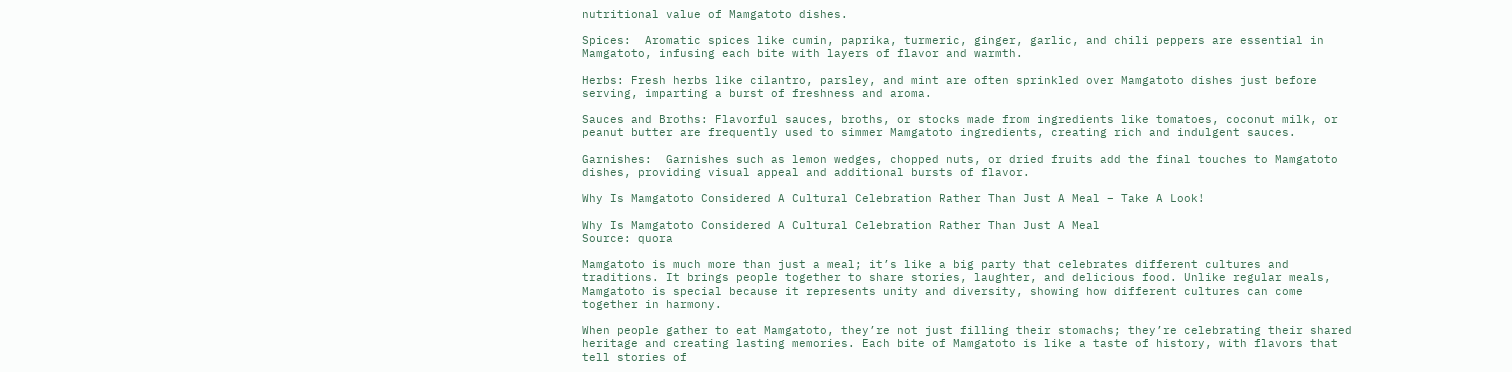nutritional value of Mamgatoto dishes.

Spices:  Aromatic spices like cumin, paprika, turmeric, ginger, garlic, and chili peppers are essential in Mamgatoto, infusing each bite with layers of flavor and warmth.

Herbs: Fresh herbs like cilantro, parsley, and mint are often sprinkled over Mamgatoto dishes just before serving, imparting a burst of freshness and aroma.

Sauces and Broths: Flavorful sauces, broths, or stocks made from ingredients like tomatoes, coconut milk, or peanut butter are frequently used to simmer Mamgatoto ingredients, creating rich and indulgent sauces.

Garnishes:  Garnishes such as lemon wedges, chopped nuts, or dried fruits add the final touches to Mamgatoto dishes, providing visual appeal and additional bursts of flavor.

Why Is Mamgatoto Considered A Cultural Celebration Rather Than Just A Meal – Take A Look!

Why Is Mamgatoto Considered A Cultural Celebration Rather Than Just A Meal
Source: quora

Mamgatoto is much more than just a meal; it’s like a big party that celebrates different cultures and traditions. It brings people together to share stories, laughter, and delicious food. Unlike regular meals, Mamgatoto is special because it represents unity and diversity, showing how different cultures can come together in harmony.

When people gather to eat Mamgatoto, they’re not just filling their stomachs; they’re celebrating their shared heritage and creating lasting memories. Each bite of Mamgatoto is like a taste of history, with flavors that tell stories of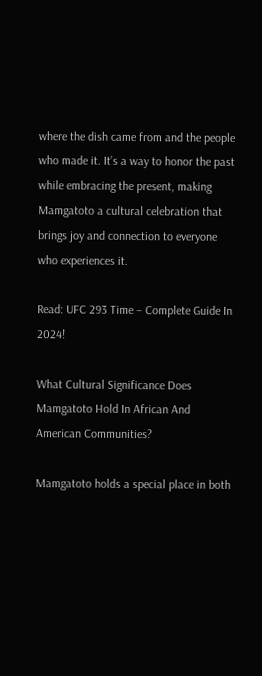where the dish came from and the people who made it. It’s a way to honor the past while embracing the present, making Mamgatoto a cultural celebration that brings joy and connection to everyone who experiences it.

Read: UFC 293 Time – Complete Guide In 2024!

What Cultural Significance Does Mamgatoto Hold In African And American Communities?

Mamgatoto holds a special place in both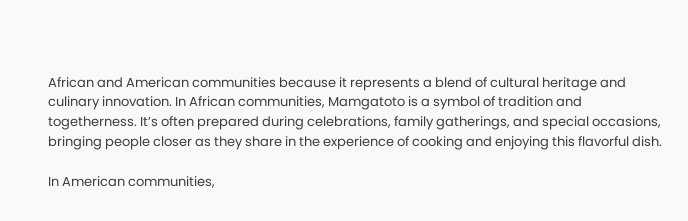African and American communities because it represents a blend of cultural heritage and culinary innovation. In African communities, Mamgatoto is a symbol of tradition and togetherness. It’s often prepared during celebrations, family gatherings, and special occasions, bringing people closer as they share in the experience of cooking and enjoying this flavorful dish.

In American communities,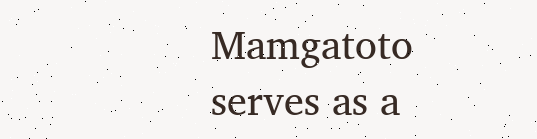Mamgatoto serves as a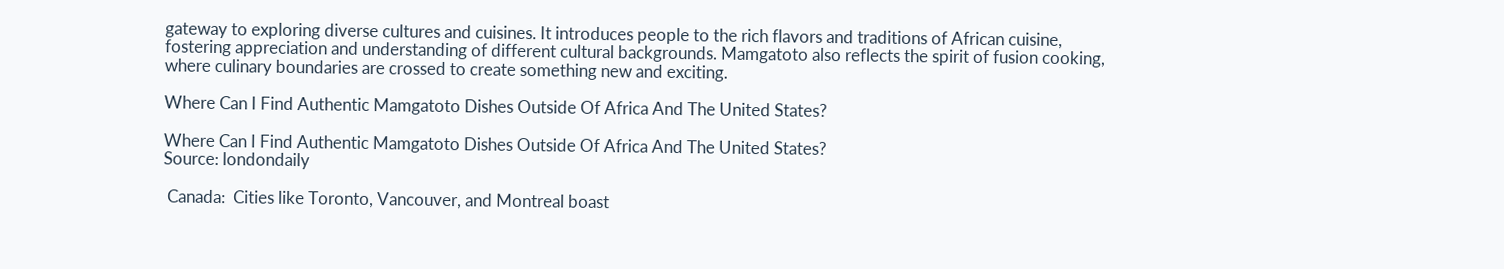gateway to exploring diverse cultures and cuisines. It introduces people to the rich flavors and traditions of African cuisine, fostering appreciation and understanding of different cultural backgrounds. Mamgatoto also reflects the spirit of fusion cooking, where culinary boundaries are crossed to create something new and exciting.

Where Can I Find Authentic Mamgatoto Dishes Outside Of Africa And The United States?

Where Can I Find Authentic Mamgatoto Dishes Outside Of Africa And The United States?
Source: londondaily

 Canada:  Cities like Toronto, Vancouver, and Montreal boast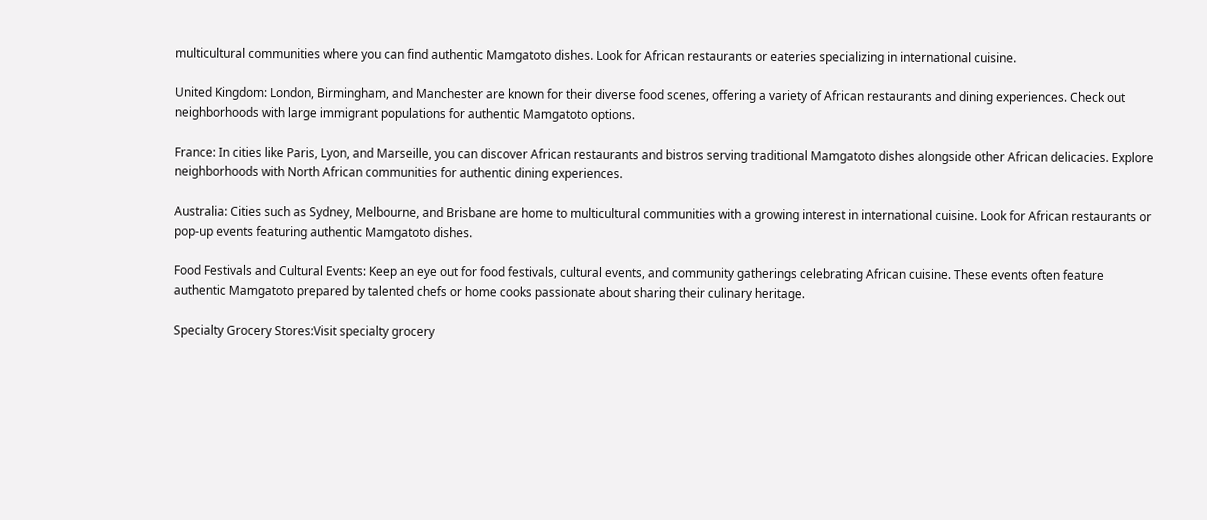multicultural communities where you can find authentic Mamgatoto dishes. Look for African restaurants or eateries specializing in international cuisine.

United Kingdom: London, Birmingham, and Manchester are known for their diverse food scenes, offering a variety of African restaurants and dining experiences. Check out neighborhoods with large immigrant populations for authentic Mamgatoto options.

France: In cities like Paris, Lyon, and Marseille, you can discover African restaurants and bistros serving traditional Mamgatoto dishes alongside other African delicacies. Explore neighborhoods with North African communities for authentic dining experiences.

Australia: Cities such as Sydney, Melbourne, and Brisbane are home to multicultural communities with a growing interest in international cuisine. Look for African restaurants or pop-up events featuring authentic Mamgatoto dishes.

Food Festivals and Cultural Events: Keep an eye out for food festivals, cultural events, and community gatherings celebrating African cuisine. These events often feature authentic Mamgatoto prepared by talented chefs or home cooks passionate about sharing their culinary heritage.

Specialty Grocery Stores:Visit specialty grocery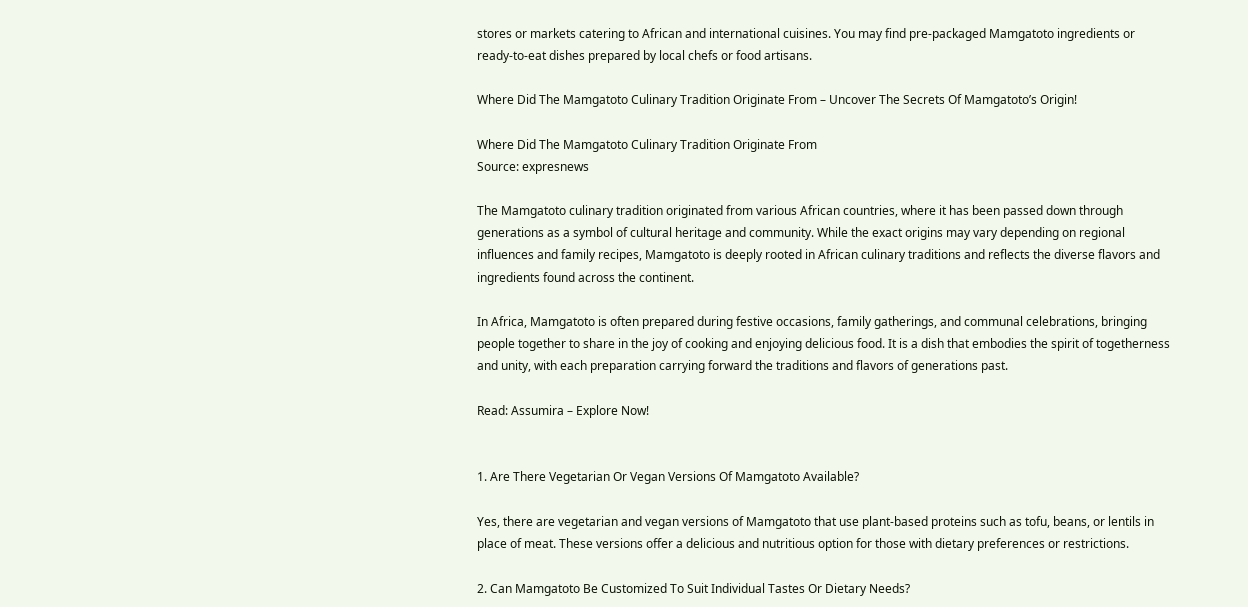stores or markets catering to African and international cuisines. You may find pre-packaged Mamgatoto ingredients or ready-to-eat dishes prepared by local chefs or food artisans.

Where Did The Mamgatoto Culinary Tradition Originate From – Uncover The Secrets Of Mamgatoto’s Origin!

Where Did The Mamgatoto Culinary Tradition Originate From
Source: expresnews

The Mamgatoto culinary tradition originated from various African countries, where it has been passed down through generations as a symbol of cultural heritage and community. While the exact origins may vary depending on regional influences and family recipes, Mamgatoto is deeply rooted in African culinary traditions and reflects the diverse flavors and ingredients found across the continent.

In Africa, Mamgatoto is often prepared during festive occasions, family gatherings, and communal celebrations, bringing people together to share in the joy of cooking and enjoying delicious food. It is a dish that embodies the spirit of togetherness and unity, with each preparation carrying forward the traditions and flavors of generations past.

Read: Assumira – Explore Now!


1. Are There Vegetarian Or Vegan Versions Of Mamgatoto Available?

Yes, there are vegetarian and vegan versions of Mamgatoto that use plant-based proteins such as tofu, beans, or lentils in place of meat. These versions offer a delicious and nutritious option for those with dietary preferences or restrictions.

2. Can Mamgatoto Be Customized To Suit Individual Tastes Or Dietary Needs?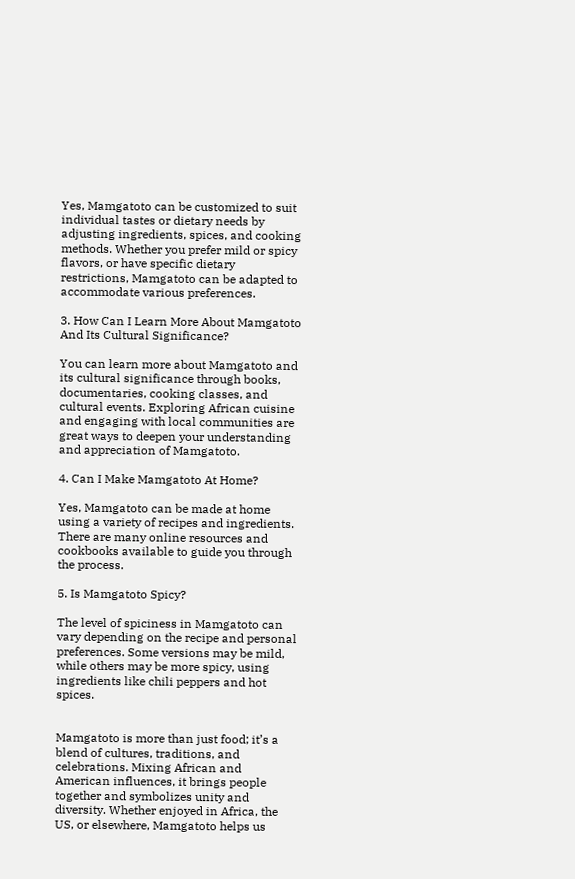Yes, Mamgatoto can be customized to suit individual tastes or dietary needs by adjusting ingredients, spices, and cooking methods. Whether you prefer mild or spicy flavors, or have specific dietary restrictions, Mamgatoto can be adapted to accommodate various preferences.

3. How Can I Learn More About Mamgatoto And Its Cultural Significance?

You can learn more about Mamgatoto and its cultural significance through books, documentaries, cooking classes, and cultural events. Exploring African cuisine and engaging with local communities are great ways to deepen your understanding and appreciation of Mamgatoto.

4. Can I Make Mamgatoto At Home?

Yes, Mamgatoto can be made at home using a variety of recipes and ingredients. There are many online resources and cookbooks available to guide you through the process.

5. Is Mamgatoto Spicy?

The level of spiciness in Mamgatoto can vary depending on the recipe and personal preferences. Some versions may be mild, while others may be more spicy, using ingredients like chili peppers and hot spices.


Mamgatoto is more than just food; it’s a blend of cultures, traditions, and celebrations. Mixing African and American influences, it brings people together and symbolizes unity and diversity. Whether enjoyed in Africa, the US, or elsewhere, Mamgatoto helps us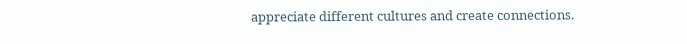appreciate different cultures and create connections.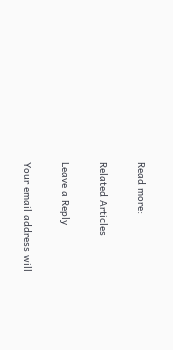Read more:

Related Articles

Leave a Reply

Your email address will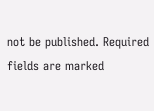not be published. Required fields are marked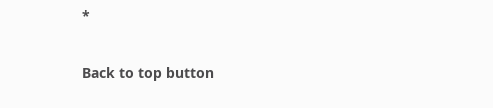*

Back to top button